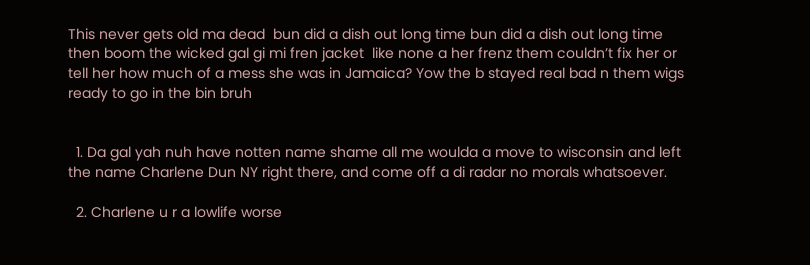This never gets old ma dead  bun did a dish out long time bun did a dish out long time then boom the wicked gal gi mi fren jacket  like none a her frenz them couldn’t fix her or tell her how much of a mess she was in Jamaica? Yow the b stayed real bad n them wigs ready to go in the bin bruh


  1. Da gal yah nuh have notten name shame all me woulda a move to wisconsin and left the name Charlene Dun NY right there, and come off a di radar no morals whatsoever.

  2. Charlene u r a lowlife worse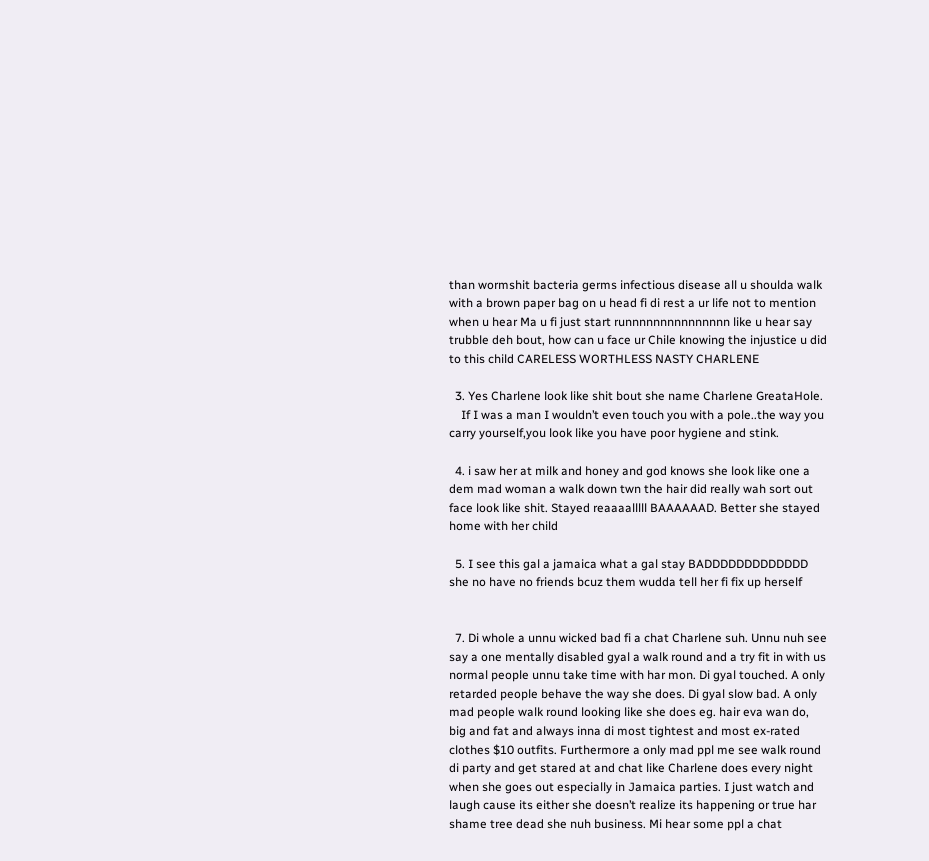than wormshit bacteria germs infectious disease all u shoulda walk with a brown paper bag on u head fi di rest a ur life not to mention when u hear Ma u fi just start runnnnnnnnnnnnnnn like u hear say trubble deh bout, how can u face ur Chile knowing the injustice u did to this child CARELESS WORTHLESS NASTY CHARLENE

  3. Yes Charlene look like shit bout she name Charlene GreataHole.
    If I was a man I wouldn’t even touch you with a pole..the way you carry yourself,you look like you have poor hygiene and stink.

  4. i saw her at milk and honey and god knows she look like one a dem mad woman a walk down twn the hair did really wah sort out face look like shit. Stayed reaaaalllll BAAAAAAD. Better she stayed home with her child

  5. I see this gal a jamaica what a gal stay BADDDDDDDDDDDDD she no have no friends bcuz them wudda tell her fi fix up herself


  7. Di whole a unnu wicked bad fi a chat Charlene suh. Unnu nuh see say a one mentally disabled gyal a walk round and a try fit in with us normal people unnu take time with har mon. Di gyal touched. A only retarded people behave the way she does. Di gyal slow bad. A only mad people walk round looking like she does eg. hair eva wan do, big and fat and always inna di most tightest and most ex-rated clothes $10 outfits. Furthermore a only mad ppl me see walk round di party and get stared at and chat like Charlene does every night when she goes out especially in Jamaica parties. I just watch and laugh cause its either she doesn’t realize its happening or true har shame tree dead she nuh business. Mi hear some ppl a chat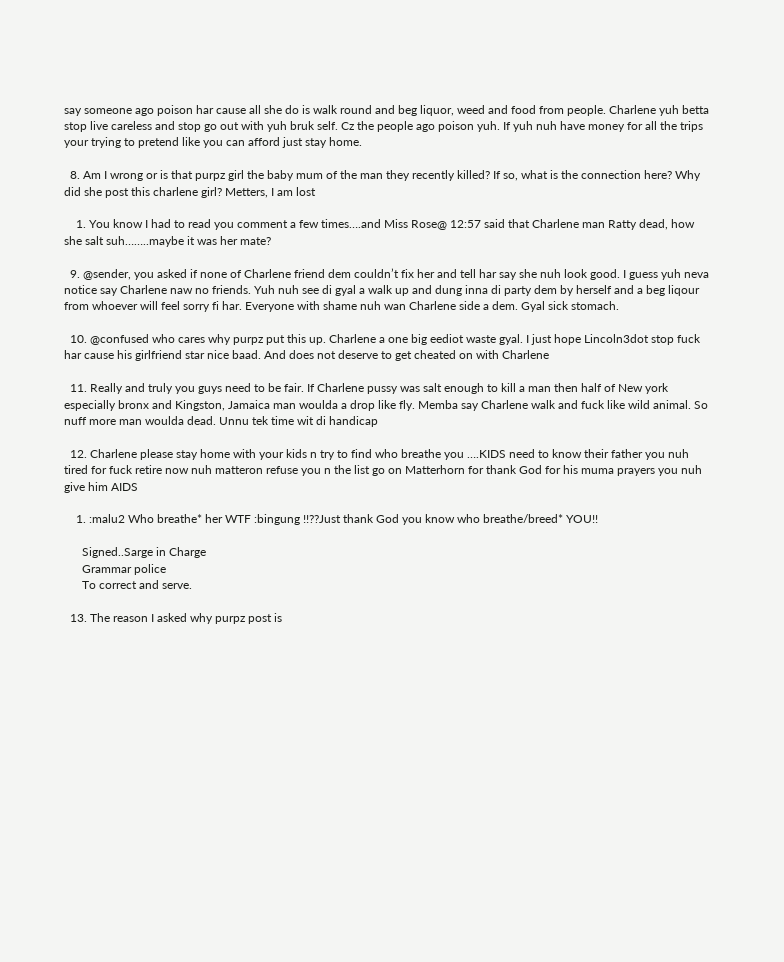say someone ago poison har cause all she do is walk round and beg liquor, weed and food from people. Charlene yuh betta stop live careless and stop go out with yuh bruk self. Cz the people ago poison yuh. If yuh nuh have money for all the trips your trying to pretend like you can afford just stay home.

  8. Am I wrong or is that purpz girl the baby mum of the man they recently killed? If so, what is the connection here? Why did she post this charlene girl? Metters, I am lost

    1. You know I had to read you comment a few times….and Miss Rose@ 12:57 said that Charlene man Ratty dead, how she salt suh……..maybe it was her mate?

  9. @sender, you asked if none of Charlene friend dem couldn’t fix her and tell har say she nuh look good. I guess yuh neva notice say Charlene naw no friends. Yuh nuh see di gyal a walk up and dung inna di party dem by herself and a beg liqour from whoever will feel sorry fi har. Everyone with shame nuh wan Charlene side a dem. Gyal sick stomach.

  10. @confused who cares why purpz put this up. Charlene a one big eediot waste gyal. I just hope Lincoln3dot stop fuck har cause his girlfriend star nice baad. And does not deserve to get cheated on with Charlene

  11. Really and truly you guys need to be fair. If Charlene pussy was salt enough to kill a man then half of New york especially bronx and Kingston, Jamaica man woulda a drop like fly. Memba say Charlene walk and fuck like wild animal. So nuff more man woulda dead. Unnu tek time wit di handicap

  12. Charlene please stay home with your kids n try to find who breathe you ….KIDS need to know their father you nuh tired for fuck retire now nuh matteron refuse you n the list go on Matterhorn for thank God for his muma prayers you nuh give him AIDS

    1. :malu2 Who breathe* her WTF :bingung !!??Just thank God you know who breathe/breed* YOU!!

      Signed..Sarge in Charge
      Grammar police
      To correct and serve.

  13. The reason I asked why purpz post is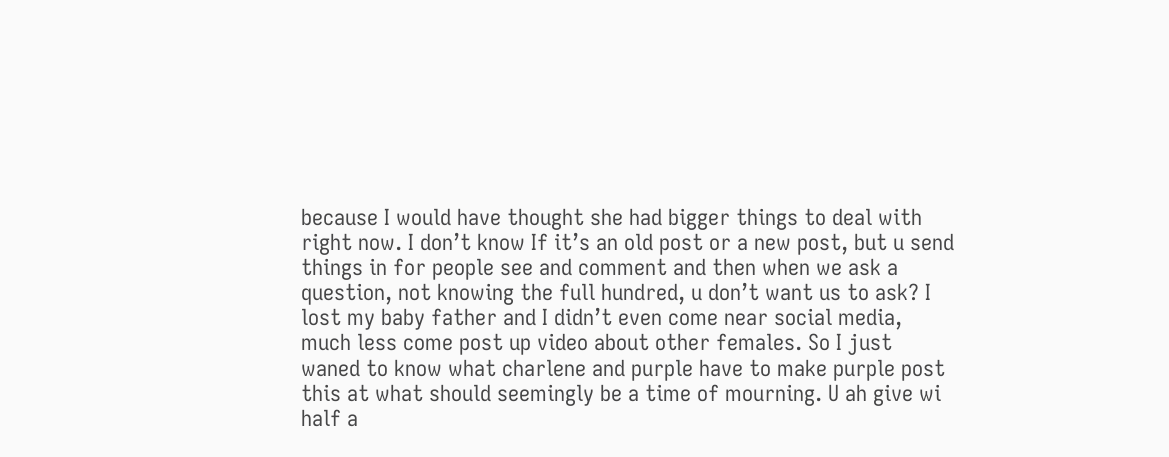because I would have thought she had bigger things to deal with right now. I don’t know If it’s an old post or a new post, but u send things in for people see and comment and then when we ask a question, not knowing the full hundred, u don’t want us to ask? I lost my baby father and I didn’t even come near social media, much less come post up video about other females. So I just waned to know what charlene and purple have to make purple post this at what should seemingly be a time of mourning. U ah give wi half a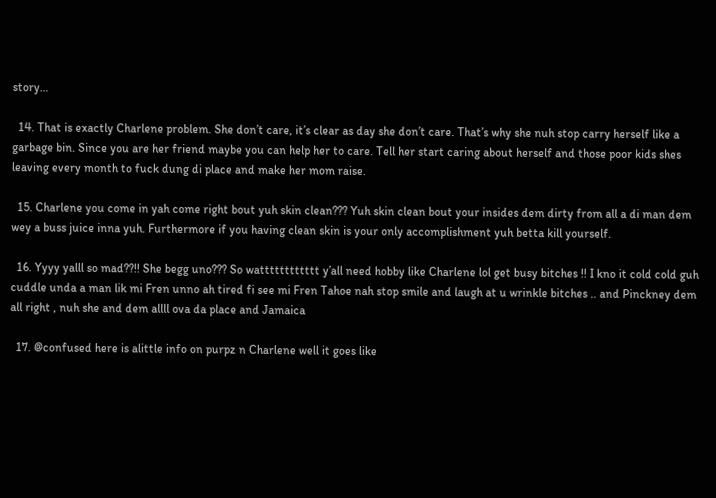story…

  14. That is exactly Charlene problem. She don’t care, it’s clear as day she don’t care. That’s why she nuh stop carry herself like a garbage bin. Since you are her friend maybe you can help her to care. Tell her start caring about herself and those poor kids shes leaving every month to fuck dung di place and make her mom raise.

  15. Charlene you come in yah come right bout yuh skin clean??? Yuh skin clean bout your insides dem dirty from all a di man dem wey a buss juice inna yuh. Furthermore if you having clean skin is your only accomplishment yuh betta kill yourself.

  16. Yyyy yalll so mad??!! She begg uno??? So watttttttttttt y’all need hobby like Charlene lol get busy bitches !! I kno it cold cold guh cuddle unda a man lik mi Fren unno ah tired fi see mi Fren Tahoe nah stop smile and laugh at u wrinkle bitches .. and Pinckney dem all right , nuh she and dem allll ova da place and Jamaica

  17. @confused here is alittle info on purpz n Charlene well it goes like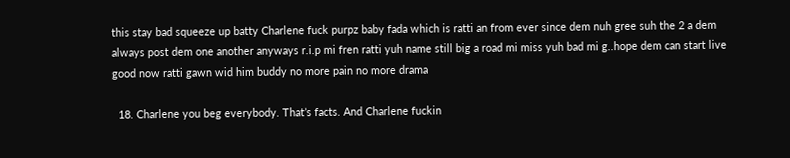this stay bad squeeze up batty Charlene fuck purpz baby fada which is ratti an from ever since dem nuh gree suh the 2 a dem always post dem one another anyways r.i.p mi fren ratti yuh name still big a road mi miss yuh bad mi g..hope dem can start live good now ratti gawn wid him buddy no more pain no more drama

  18. Charlene you beg everybody. That’s facts. And Charlene fuckin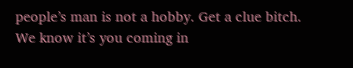people’s man is not a hobby. Get a clue bitch. We know it’s you coming in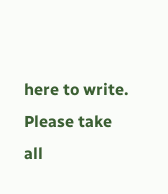here to write. Please take all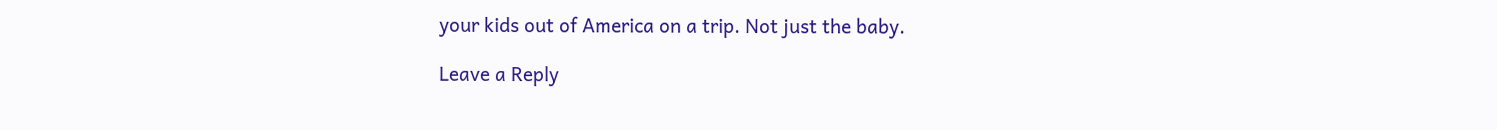your kids out of America on a trip. Not just the baby.

Leave a Reply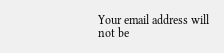Your email address will not be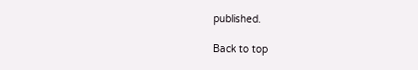published.

Back to top